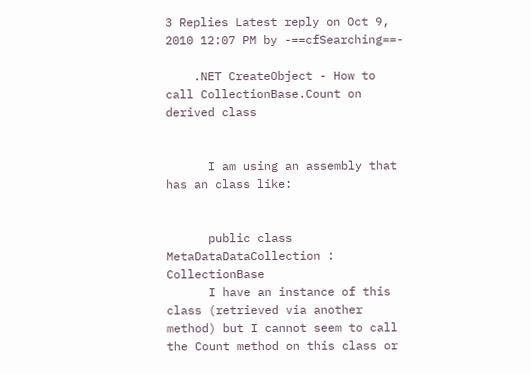3 Replies Latest reply on Oct 9, 2010 12:07 PM by -==cfSearching==-

    .NET CreateObject - How to call CollectionBase.Count on derived class


      I am using an assembly that has an class like:


      public class MetaDataDataCollection : CollectionBase
      I have an instance of this class (retrieved via another method) but I cannot seem to call the Count method on this class or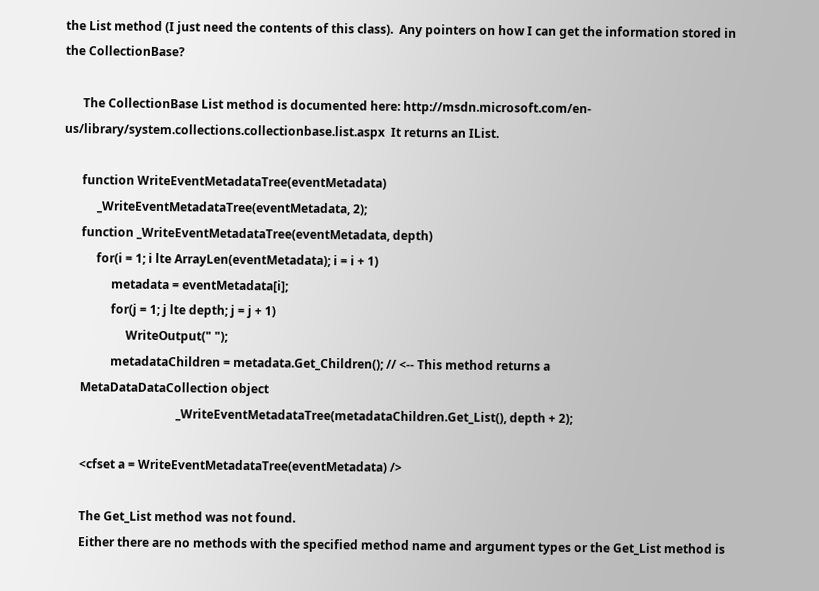the List method (I just need the contents of this class).  Any pointers on how I can get the information stored in the CollectionBase?

      The CollectionBase List method is documented here: http://msdn.microsoft.com/en-us/library/system.collections.collectionbase.list.aspx  It returns an IList.

      function WriteEventMetadataTree(eventMetadata)
           _WriteEventMetadataTree(eventMetadata, 2);
      function _WriteEventMetadataTree(eventMetadata, depth)
           for(i = 1; i lte ArrayLen(eventMetadata); i = i + 1)
                metadata = eventMetadata[i];
                for(j = 1; j lte depth; j = j + 1)
                     WriteOutput(" ");
                metadataChildren = metadata.Get_Children(); // <-- This method returns a
      MetaDataDataCollection object
                                      _WriteEventMetadataTree(metadataChildren.Get_List(), depth + 2);

      <cfset a = WriteEventMetadataTree(eventMetadata) />

      The Get_List method was not found.
      Either there are no methods with the specified method name and argument types or the Get_List method is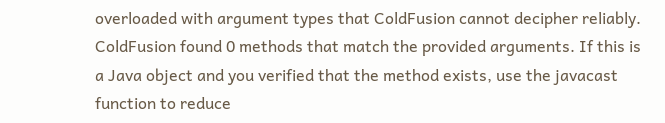overloaded with argument types that ColdFusion cannot decipher reliably. ColdFusion found 0 methods that match the provided arguments. If this is a Java object and you verified that the method exists, use the javacast function to reduce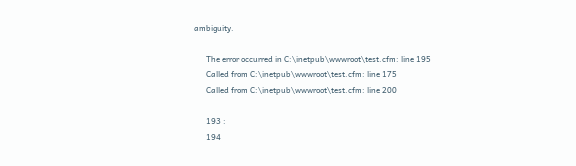ambiguity.

      The error occurred in C:\inetpub\wwwroot\test.cfm: line 195
      Called from C:\inetpub\wwwroot\test.cfm: line 175
      Called from C:\inetpub\wwwroot\test.cfm: line 200

      193 :
      194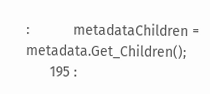:           metadataChildren = metadata.Get_Children();
      195 :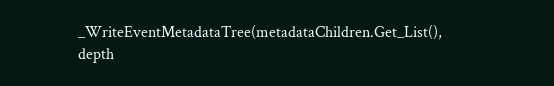_WriteEventMetadataTree(metadataChildren.Get_List(), depth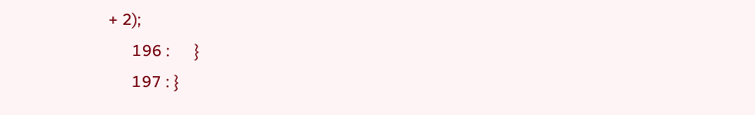+ 2);
      196 :      }
      197 : }